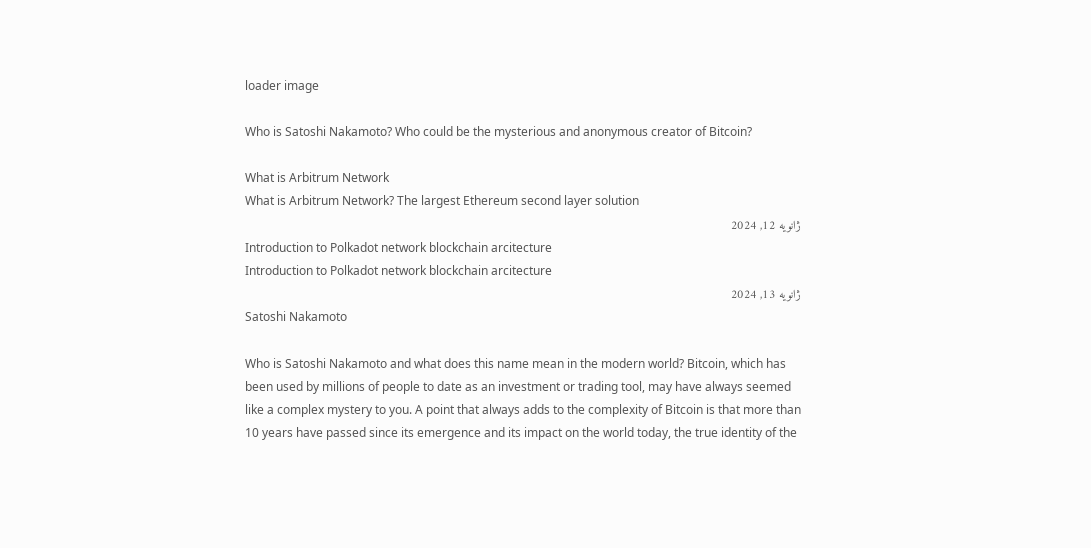loader image

Who is Satoshi Nakamoto? Who could be the mysterious and anonymous creator of Bitcoin?

What is Arbitrum Network
What is Arbitrum Network? The largest Ethereum second layer solution
ژانویه 12, 2024
Introduction to Polkadot network blockchain arcitecture
Introduction to Polkadot network blockchain arcitecture
ژانویه 13, 2024
Satoshi Nakamoto

Who is Satoshi Nakamoto and what does this name mean in the modern world? Bitcoin, which has been used by millions of people to date as an investment or trading tool, may have always seemed like a complex mystery to you. A point that always adds to the complexity of Bitcoin is that more than 10 years have passed since its emergence and its impact on the world today, the true identity of the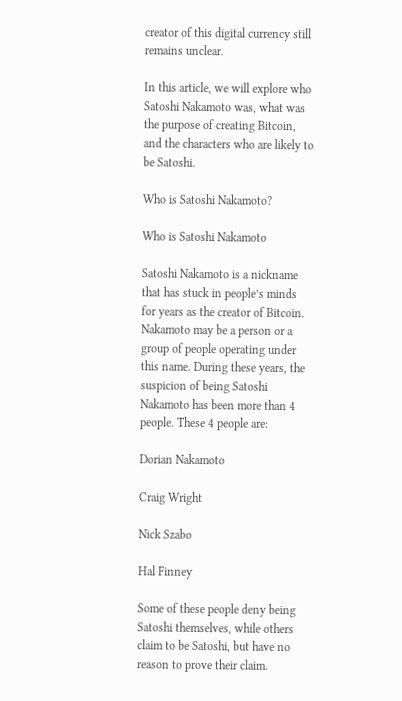creator of this digital currency still remains unclear.

In this article, we will explore who Satoshi Nakamoto was, what was the purpose of creating Bitcoin, and the characters who are likely to be Satoshi.

Who is Satoshi Nakamoto?

Who is Satoshi Nakamoto

Satoshi Nakamoto is a nickname that has stuck in people’s minds for years as the creator of Bitcoin. Nakamoto may be a person or a group of people operating under this name. During these years, the suspicion of being Satoshi Nakamoto has been more than 4 people. These 4 people are:

Dorian Nakamoto

Craig Wright

Nick Szabo

Hal Finney

Some of these people deny being Satoshi themselves, while others claim to be Satoshi, but have no reason to prove their claim.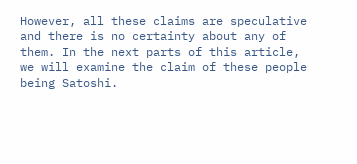However, all these claims are speculative and there is no certainty about any of them. In the next parts of this article, we will examine the claim of these people being Satoshi.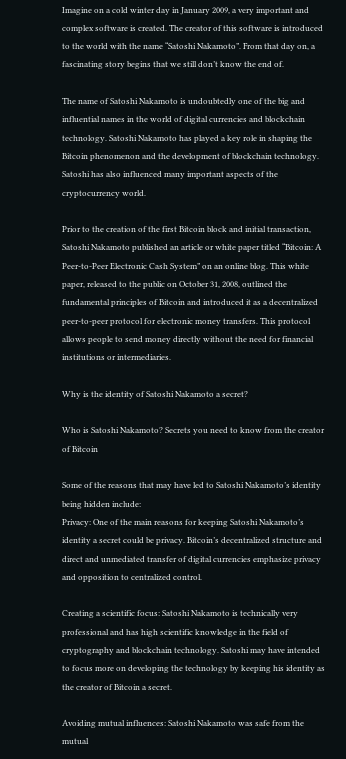Imagine on a cold winter day in January 2009, a very important and complex software is created. The creator of this software is introduced to the world with the name “Satoshi Nakamoto”. From that day on, a fascinating story begins that we still don’t know the end of.

The name of Satoshi Nakamoto is undoubtedly one of the big and influential names in the world of digital currencies and blockchain technology. Satoshi Nakamoto has played a key role in shaping the Bitcoin phenomenon and the development of blockchain technology. Satoshi has also influenced many important aspects of the cryptocurrency world.

Prior to the creation of the first Bitcoin block and initial transaction, Satoshi Nakamoto published an article or white paper titled “Bitcoin: A Peer-to-Peer Electronic Cash System” on an online blog. This white paper, released to the public on October 31, 2008, outlined the fundamental principles of Bitcoin and introduced it as a decentralized peer-to-peer protocol for electronic money transfers. This protocol allows people to send money directly without the need for financial institutions or intermediaries.

Why is the identity of Satoshi Nakamoto a secret?

Who is Satoshi Nakamoto? Secrets you need to know from the creator of Bitcoin

Some of the reasons that may have led to Satoshi Nakamoto’s identity being hidden include:
Privacy: One of the main reasons for keeping Satoshi Nakamoto’s identity a secret could be privacy. Bitcoin’s decentralized structure and direct and unmediated transfer of digital currencies emphasize privacy and opposition to centralized control.

Creating a scientific focus: Satoshi Nakamoto is technically very professional and has high scientific knowledge in the field of cryptography and blockchain technology. Satoshi may have intended to focus more on developing the technology by keeping his identity as the creator of Bitcoin a secret.

Avoiding mutual influences: Satoshi Nakamoto was safe from the mutual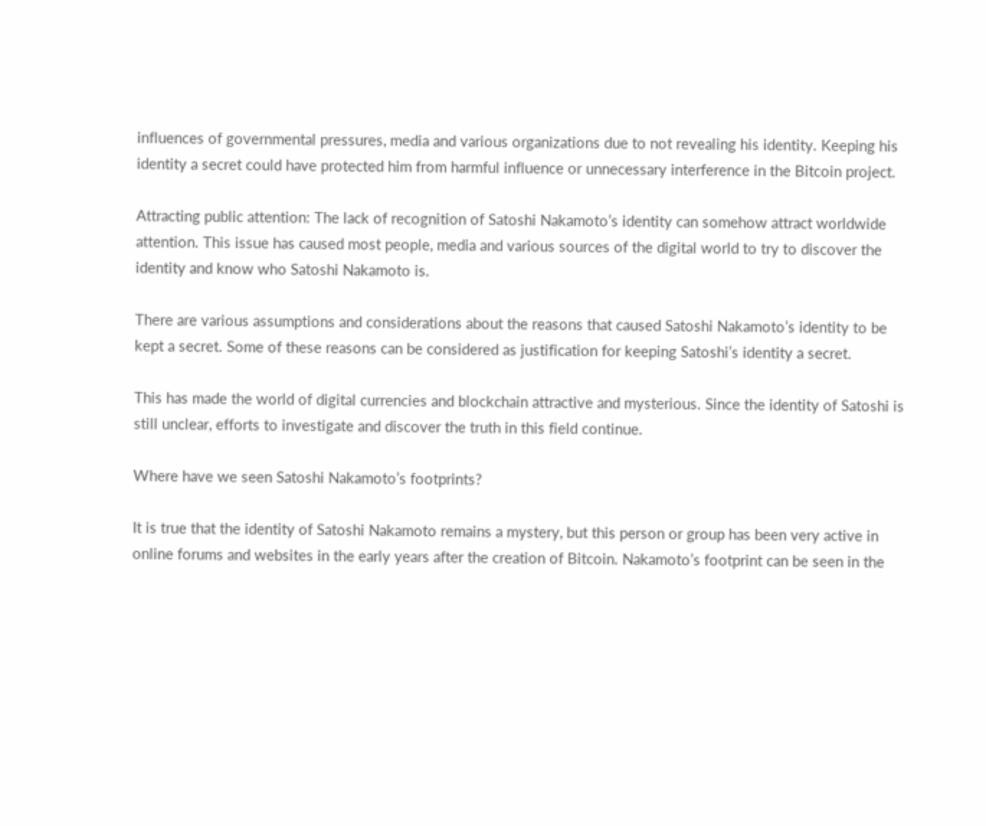influences of governmental pressures, media and various organizations due to not revealing his identity. Keeping his identity a secret could have protected him from harmful influence or unnecessary interference in the Bitcoin project.

Attracting public attention: The lack of recognition of Satoshi Nakamoto’s identity can somehow attract worldwide attention. This issue has caused most people, media and various sources of the digital world to try to discover the identity and know who Satoshi Nakamoto is.

There are various assumptions and considerations about the reasons that caused Satoshi Nakamoto’s identity to be kept a secret. Some of these reasons can be considered as justification for keeping Satoshi’s identity a secret.

This has made the world of digital currencies and blockchain attractive and mysterious. Since the identity of Satoshi is still unclear, efforts to investigate and discover the truth in this field continue.

Where have we seen Satoshi Nakamoto’s footprints?

It is true that the identity of Satoshi Nakamoto remains a mystery, but this person or group has been very active in online forums and websites in the early years after the creation of Bitcoin. Nakamoto’s footprint can be seen in the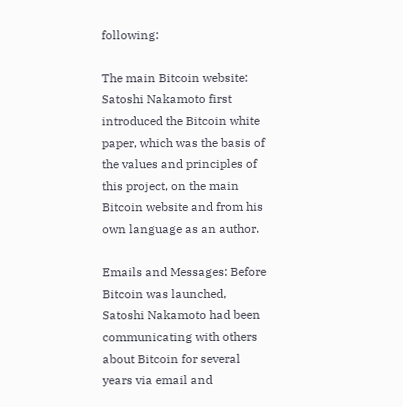following:

The main Bitcoin website: Satoshi Nakamoto first introduced the Bitcoin white paper, which was the basis of the values and principles of this project, on the main Bitcoin website and from his own language as an author.

Emails and Messages: Before Bitcoin was launched, Satoshi Nakamoto had been communicating with others about Bitcoin for several years via email and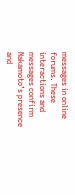messages in online forums. These interactions and messages confirm Nakamoto’s presence and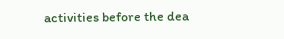activities before the dea